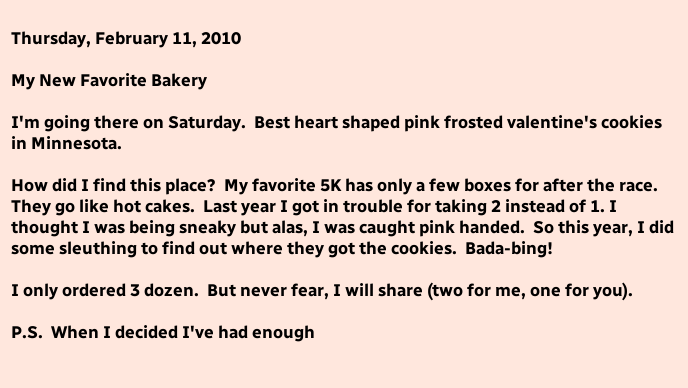Thursday, February 11, 2010

My New Favorite Bakery

I'm going there on Saturday.  Best heart shaped pink frosted valentine's cookies in Minnesota.

How did I find this place?  My favorite 5K has only a few boxes for after the race.  They go like hot cakes.  Last year I got in trouble for taking 2 instead of 1. I thought I was being sneaky but alas, I was caught pink handed.  So this year, I did some sleuthing to find out where they got the cookies.  Bada-bing!

I only ordered 3 dozen.  But never fear, I will share (two for me, one for you).

P.S.  When I decided I've had enough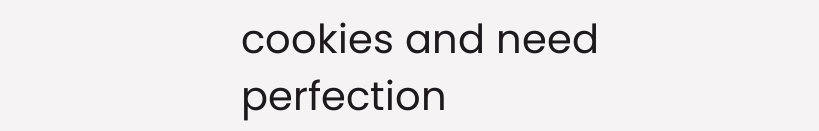cookies and need perfection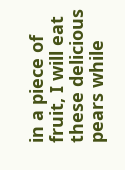in a piece of fruit, I will eat these delicious pears while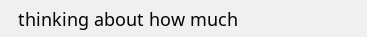thinking about how much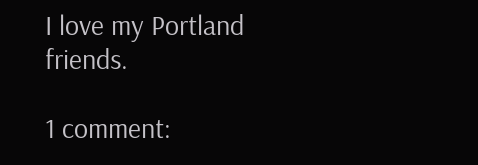I love my Portland friends.

1 comment: